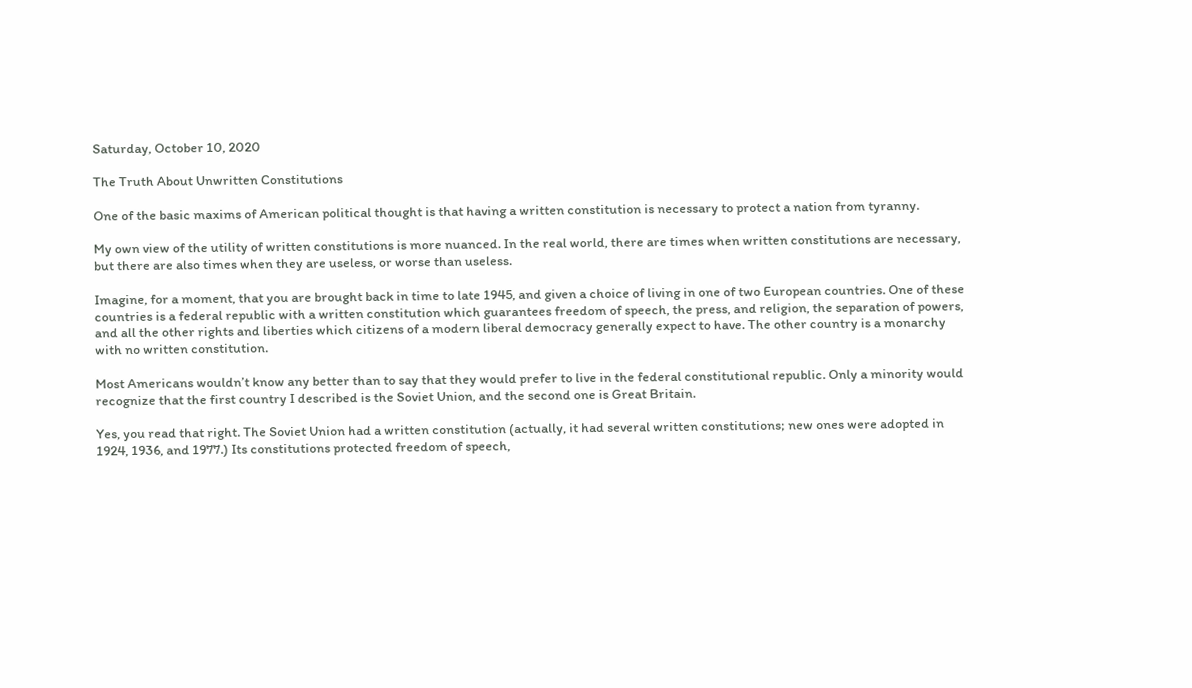Saturday, October 10, 2020

The Truth About Unwritten Constitutions

One of the basic maxims of American political thought is that having a written constitution is necessary to protect a nation from tyranny.

My own view of the utility of written constitutions is more nuanced. In the real world, there are times when written constitutions are necessary, but there are also times when they are useless, or worse than useless.

Imagine, for a moment, that you are brought back in time to late 1945, and given a choice of living in one of two European countries. One of these countries is a federal republic with a written constitution which guarantees freedom of speech, the press, and religion, the separation of powers, and all the other rights and liberties which citizens of a modern liberal democracy generally expect to have. The other country is a monarchy with no written constitution.

Most Americans wouldn’t know any better than to say that they would prefer to live in the federal constitutional republic. Only a minority would recognize that the first country I described is the Soviet Union, and the second one is Great Britain.

Yes, you read that right. The Soviet Union had a written constitution (actually, it had several written constitutions; new ones were adopted in 1924, 1936, and 1977.) Its constitutions protected freedom of speech,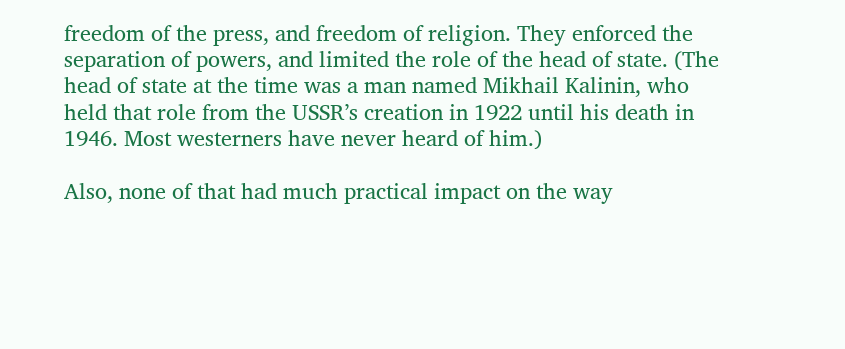freedom of the press, and freedom of religion. They enforced the separation of powers, and limited the role of the head of state. (The head of state at the time was a man named Mikhail Kalinin, who held that role from the USSR’s creation in 1922 until his death in 1946. Most westerners have never heard of him.)

Also, none of that had much practical impact on the way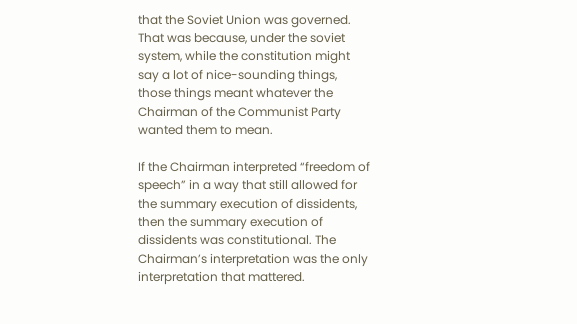that the Soviet Union was governed. That was because, under the soviet system, while the constitution might say a lot of nice-sounding things, those things meant whatever the Chairman of the Communist Party wanted them to mean.

If the Chairman interpreted “freedom of speech” in a way that still allowed for the summary execution of dissidents, then the summary execution of dissidents was constitutional. The Chairman’s interpretation was the only interpretation that mattered.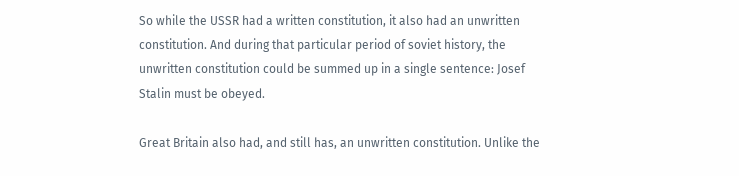So while the USSR had a written constitution, it also had an unwritten constitution. And during that particular period of soviet history, the unwritten constitution could be summed up in a single sentence: Josef Stalin must be obeyed.

Great Britain also had, and still has, an unwritten constitution. Unlike the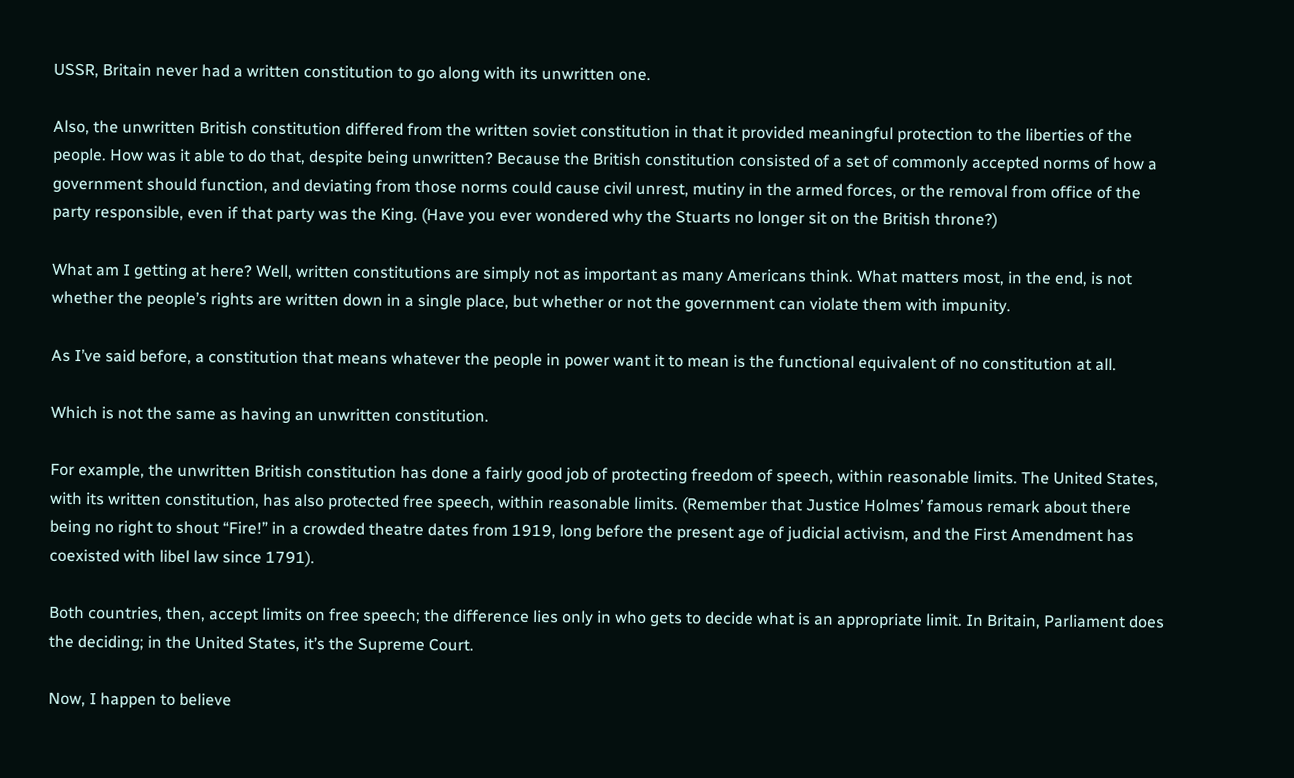USSR, Britain never had a written constitution to go along with its unwritten one.

Also, the unwritten British constitution differed from the written soviet constitution in that it provided meaningful protection to the liberties of the people. How was it able to do that, despite being unwritten? Because the British constitution consisted of a set of commonly accepted norms of how a government should function, and deviating from those norms could cause civil unrest, mutiny in the armed forces, or the removal from office of the party responsible, even if that party was the King. (Have you ever wondered why the Stuarts no longer sit on the British throne?)

What am I getting at here? Well, written constitutions are simply not as important as many Americans think. What matters most, in the end, is not whether the people’s rights are written down in a single place, but whether or not the government can violate them with impunity.

As I’ve said before, a constitution that means whatever the people in power want it to mean is the functional equivalent of no constitution at all.

Which is not the same as having an unwritten constitution.

For example, the unwritten British constitution has done a fairly good job of protecting freedom of speech, within reasonable limits. The United States, with its written constitution, has also protected free speech, within reasonable limits. (Remember that Justice Holmes’ famous remark about there being no right to shout “Fire!” in a crowded theatre dates from 1919, long before the present age of judicial activism, and the First Amendment has coexisted with libel law since 1791).

Both countries, then, accept limits on free speech; the difference lies only in who gets to decide what is an appropriate limit. In Britain, Parliament does the deciding; in the United States, it’s the Supreme Court.

Now, I happen to believe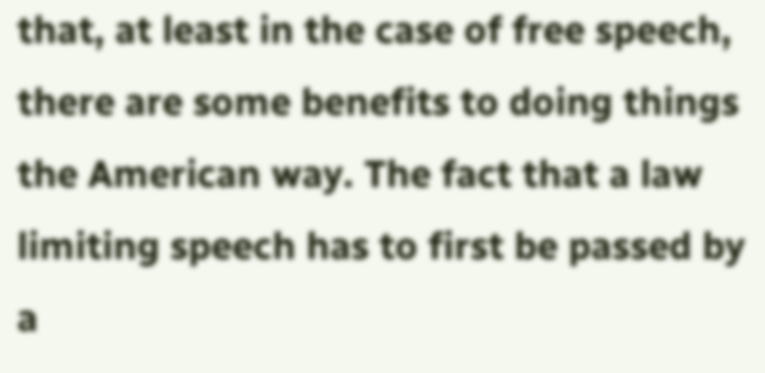that, at least in the case of free speech, there are some benefits to doing things the American way. The fact that a law limiting speech has to first be passed by a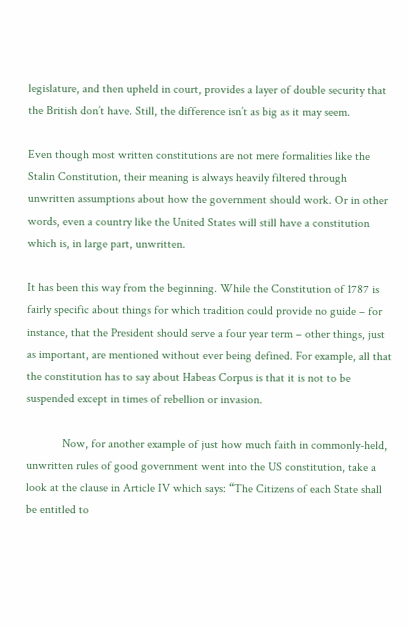legislature, and then upheld in court, provides a layer of double security that the British don’t have. Still, the difference isn’t as big as it may seem.

Even though most written constitutions are not mere formalities like the Stalin Constitution, their meaning is always heavily filtered through unwritten assumptions about how the government should work. Or in other words, even a country like the United States will still have a constitution which is, in large part, unwritten.

It has been this way from the beginning. While the Constitution of 1787 is fairly specific about things for which tradition could provide no guide – for instance, that the President should serve a four year term – other things, just as important, are mentioned without ever being defined. For example, all that the constitution has to say about Habeas Corpus is that it is not to be suspended except in times of rebellion or invasion.

            Now, for another example of just how much faith in commonly-held, unwritten rules of good government went into the US constitution, take a look at the clause in Article IV which says: “The Citizens of each State shall be entitled to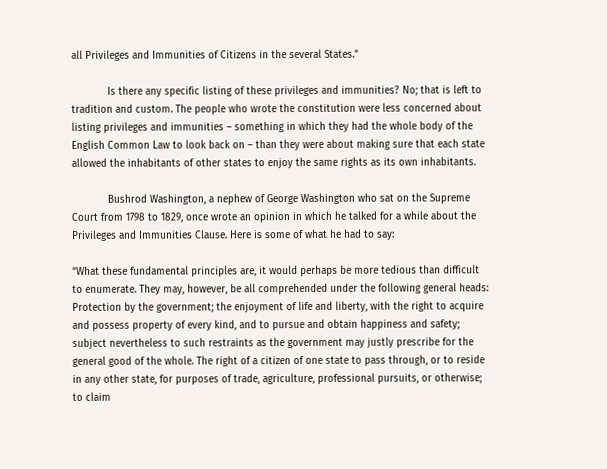all Privileges and Immunities of Citizens in the several States.”

            Is there any specific listing of these privileges and immunities? No; that is left to tradition and custom. The people who wrote the constitution were less concerned about listing privileges and immunities – something in which they had the whole body of the English Common Law to look back on – than they were about making sure that each state allowed the inhabitants of other states to enjoy the same rights as its own inhabitants.

            Bushrod Washington, a nephew of George Washington who sat on the Supreme Court from 1798 to 1829, once wrote an opinion in which he talked for a while about the Privileges and Immunities Clause. Here is some of what he had to say:

“What these fundamental principles are, it would perhaps be more tedious than difficult to enumerate. They may, however, be all comprehended under the following general heads: Protection by the government; the enjoyment of life and liberty, with the right to acquire and possess property of every kind, and to pursue and obtain happiness and safety; subject nevertheless to such restraints as the government may justly prescribe for the general good of the whole. The right of a citizen of one state to pass through, or to reside in any other state, for purposes of trade, agriculture, professional pursuits, or otherwise; to claim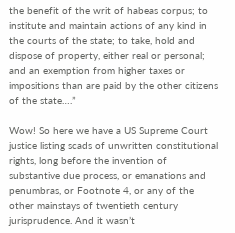the benefit of the writ of habeas corpus; to institute and maintain actions of any kind in the courts of the state; to take, hold and dispose of property, either real or personal; and an exemption from higher taxes or impositions than are paid by the other citizens of the state….”

Wow! So here we have a US Supreme Court justice listing scads of unwritten constitutional rights, long before the invention of substantive due process, or emanations and penumbras, or Footnote 4, or any of the other mainstays of twentieth century jurisprudence. And it wasn’t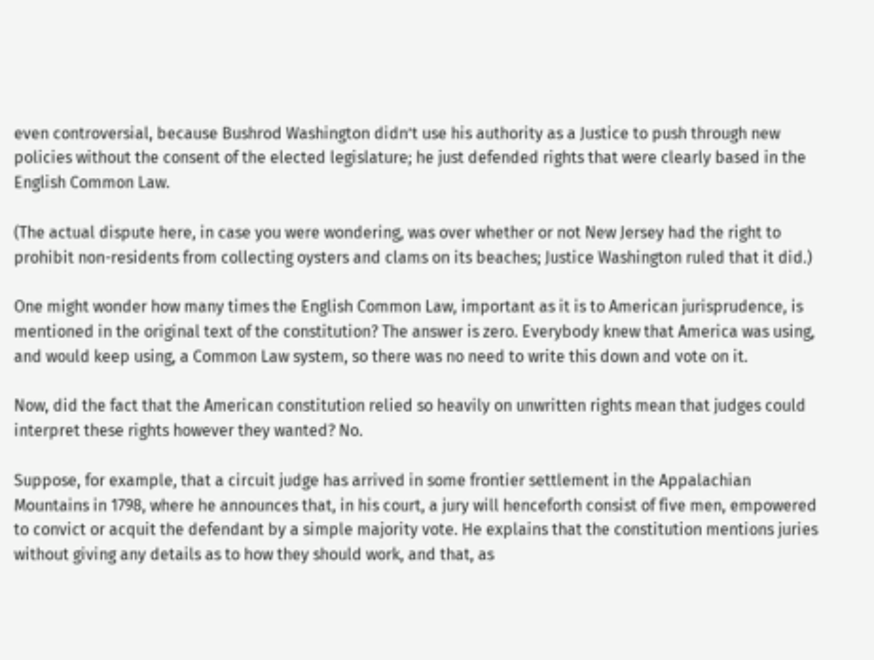even controversial, because Bushrod Washington didn’t use his authority as a Justice to push through new policies without the consent of the elected legislature; he just defended rights that were clearly based in the English Common Law.

(The actual dispute here, in case you were wondering, was over whether or not New Jersey had the right to prohibit non-residents from collecting oysters and clams on its beaches; Justice Washington ruled that it did.)

One might wonder how many times the English Common Law, important as it is to American jurisprudence, is mentioned in the original text of the constitution? The answer is zero. Everybody knew that America was using, and would keep using, a Common Law system, so there was no need to write this down and vote on it.

Now, did the fact that the American constitution relied so heavily on unwritten rights mean that judges could interpret these rights however they wanted? No.

Suppose, for example, that a circuit judge has arrived in some frontier settlement in the Appalachian Mountains in 1798, where he announces that, in his court, a jury will henceforth consist of five men, empowered to convict or acquit the defendant by a simple majority vote. He explains that the constitution mentions juries without giving any details as to how they should work, and that, as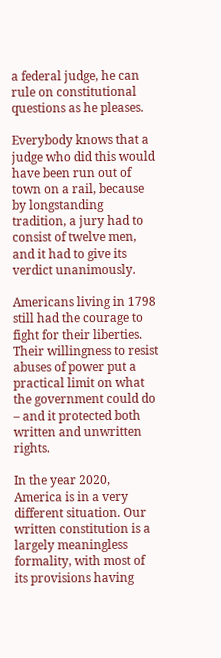a federal judge, he can rule on constitutional questions as he pleases.

Everybody knows that a judge who did this would have been run out of town on a rail, because by longstanding tradition, a jury had to consist of twelve men, and it had to give its verdict unanimously.

Americans living in 1798 still had the courage to fight for their liberties. Their willingness to resist abuses of power put a practical limit on what the government could do – and it protected both written and unwritten rights.

In the year 2020, America is in a very different situation. Our written constitution is a largely meaningless formality, with most of its provisions having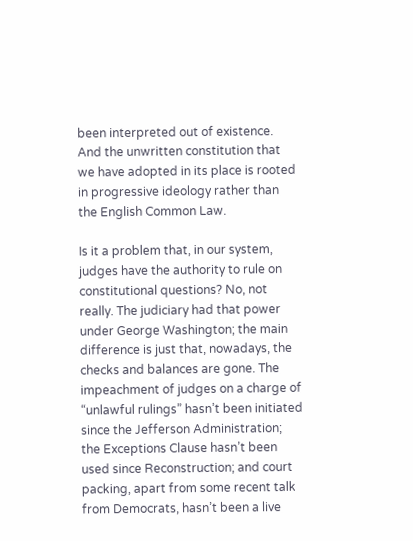been interpreted out of existence. And the unwritten constitution that we have adopted in its place is rooted in progressive ideology rather than the English Common Law.

Is it a problem that, in our system, judges have the authority to rule on constitutional questions? No, not really. The judiciary had that power under George Washington; the main difference is just that, nowadays, the checks and balances are gone. The impeachment of judges on a charge of “unlawful rulings” hasn’t been initiated since the Jefferson Administration; the Exceptions Clause hasn’t been used since Reconstruction; and court packing, apart from some recent talk from Democrats, hasn’t been a live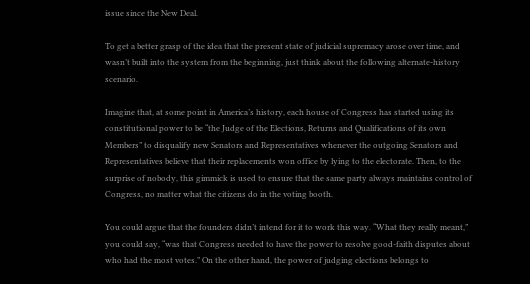issue since the New Deal.

To get a better grasp of the idea that the present state of judicial supremacy arose over time, and wasn’t built into the system from the beginning, just think about the following alternate-history scenario.

Imagine that, at some point in America’s history, each house of Congress has started using its constitutional power to be “the Judge of the Elections, Returns and Qualifications of its own Members” to disqualify new Senators and Representatives whenever the outgoing Senators and Representatives believe that their replacements won office by lying to the electorate. Then, to the surprise of nobody, this gimmick is used to ensure that the same party always maintains control of Congress, no matter what the citizens do in the voting booth.

You could argue that the founders didn’t intend for it to work this way. “What they really meant,” you could say, “was that Congress needed to have the power to resolve good-faith disputes about who had the most votes.” On the other hand, the power of judging elections belongs to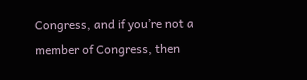Congress, and if you’re not a member of Congress, then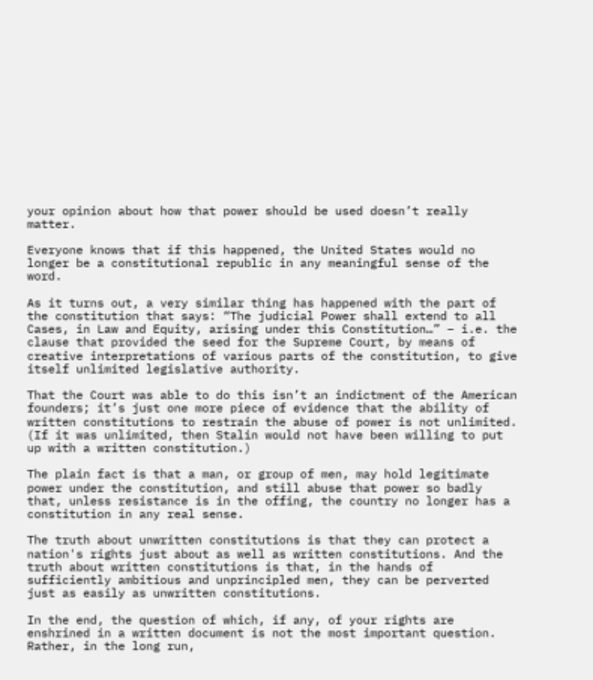your opinion about how that power should be used doesn’t really matter.

Everyone knows that if this happened, the United States would no longer be a constitutional republic in any meaningful sense of the word.

As it turns out, a very similar thing has happened with the part of the constitution that says: “The judicial Power shall extend to all Cases, in Law and Equity, arising under this Constitution…” – i.e. the clause that provided the seed for the Supreme Court, by means of creative interpretations of various parts of the constitution, to give itself unlimited legislative authority.

That the Court was able to do this isn’t an indictment of the American founders; it’s just one more piece of evidence that the ability of written constitutions to restrain the abuse of power is not unlimited. (If it was unlimited, then Stalin would not have been willing to put up with a written constitution.)

The plain fact is that a man, or group of men, may hold legitimate power under the constitution, and still abuse that power so badly that, unless resistance is in the offing, the country no longer has a constitution in any real sense.

The truth about unwritten constitutions is that they can protect a nation's rights just about as well as written constitutions. And the truth about written constitutions is that, in the hands of sufficiently ambitious and unprincipled men, they can be perverted just as easily as unwritten constitutions.

In the end, the question of which, if any, of your rights are enshrined in a written document is not the most important question. Rather, in the long run,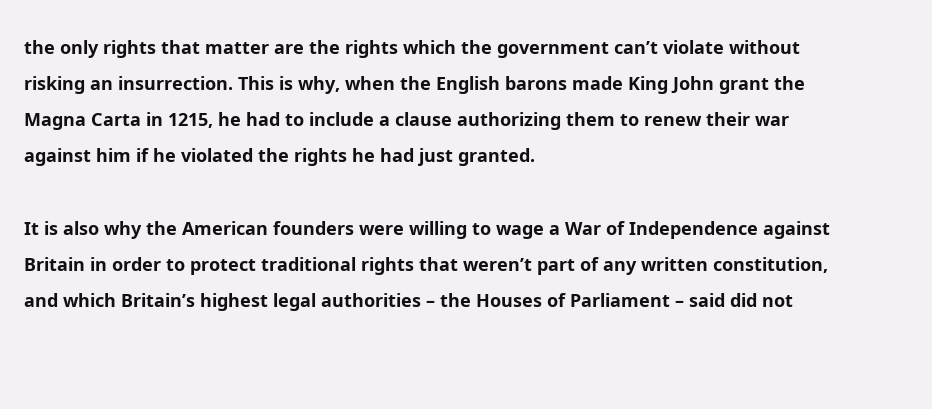the only rights that matter are the rights which the government can’t violate without risking an insurrection. This is why, when the English barons made King John grant the Magna Carta in 1215, he had to include a clause authorizing them to renew their war against him if he violated the rights he had just granted.

It is also why the American founders were willing to wage a War of Independence against Britain in order to protect traditional rights that weren’t part of any written constitution, and which Britain’s highest legal authorities – the Houses of Parliament – said did not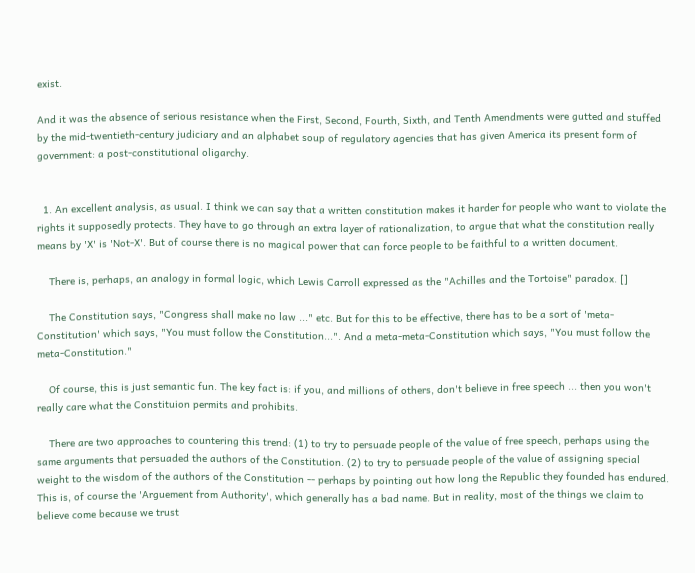exist.

And it was the absence of serious resistance when the First, Second, Fourth, Sixth, and Tenth Amendments were gutted and stuffed by the mid-twentieth-century judiciary and an alphabet soup of regulatory agencies that has given America its present form of government: a post-constitutional oligarchy.


  1. An excellent analysis, as usual. I think we can say that a written constitution makes it harder for people who want to violate the rights it supposedly protects. They have to go through an extra layer of rationalization, to argue that what the constitution really means by 'X' is 'Not-X'. But of course there is no magical power that can force people to be faithful to a written document.

    There is, perhaps, an analogy in formal logic, which Lewis Carroll expressed as the "Achilles and the Tortoise" paradox. []

    The Constitution says, "Congress shall make no law ..." etc. But for this to be effective, there has to be a sort of 'meta-Constitution' which says, "You must follow the Constitution...". And a meta-meta-Constitution which says, "You must follow the meta-Constitution."

    Of course, this is just semantic fun. The key fact is: if you, and millions of others, don't believe in free speech ... then you won't really care what the Constituion permits and prohibits.

    There are two approaches to countering this trend: (1) to try to persuade people of the value of free speech, perhaps using the same arguments that persuaded the authors of the Constitution. (2) to try to persuade people of the value of assigning special weight to the wisdom of the authors of the Constitution -- perhaps by pointing out how long the Republic they founded has endured. This is, of course the 'Arguement from Authority', which generally has a bad name. But in reality, most of the things we claim to believe come because we trust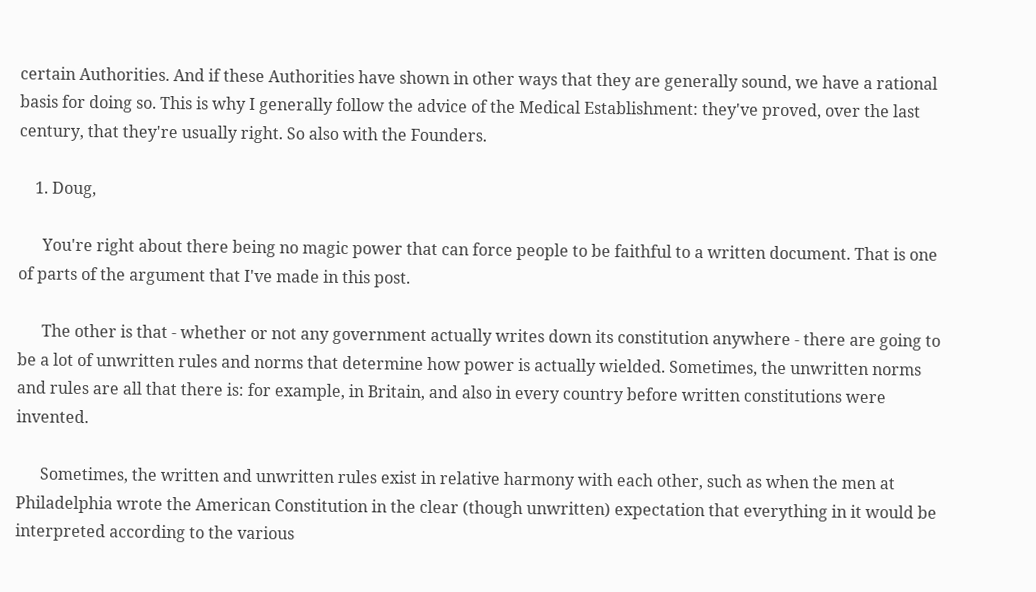certain Authorities. And if these Authorities have shown in other ways that they are generally sound, we have a rational basis for doing so. This is why I generally follow the advice of the Medical Establishment: they've proved, over the last century, that they're usually right. So also with the Founders.

    1. Doug,

      You're right about there being no magic power that can force people to be faithful to a written document. That is one of parts of the argument that I've made in this post.

      The other is that - whether or not any government actually writes down its constitution anywhere - there are going to be a lot of unwritten rules and norms that determine how power is actually wielded. Sometimes, the unwritten norms and rules are all that there is: for example, in Britain, and also in every country before written constitutions were invented.

      Sometimes, the written and unwritten rules exist in relative harmony with each other, such as when the men at Philadelphia wrote the American Constitution in the clear (though unwritten) expectation that everything in it would be interpreted according to the various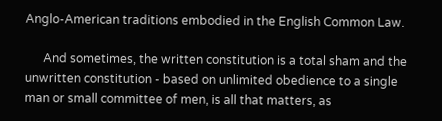Anglo-American traditions embodied in the English Common Law.

      And sometimes, the written constitution is a total sham and the unwritten constitution - based on unlimited obedience to a single man or small committee of men, is all that matters, as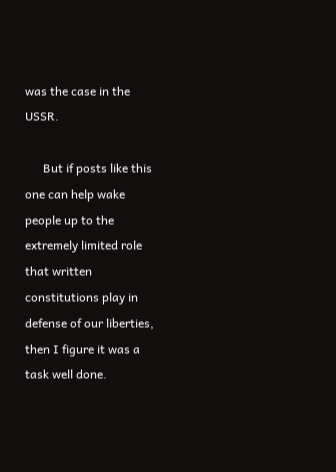was the case in the USSR.

      But if posts like this one can help wake people up to the extremely limited role that written constitutions play in defense of our liberties, then I figure it was a task well done.